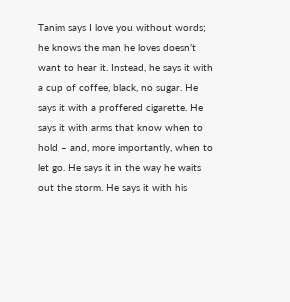Tanim says I love you without words; he knows the man he loves doesn’t want to hear it. Instead, he says it with a cup of coffee, black, no sugar. He says it with a proffered cigarette. He says it with arms that know when to hold – and, more importantly, when to let go. He says it in the way he waits out the storm. He says it with his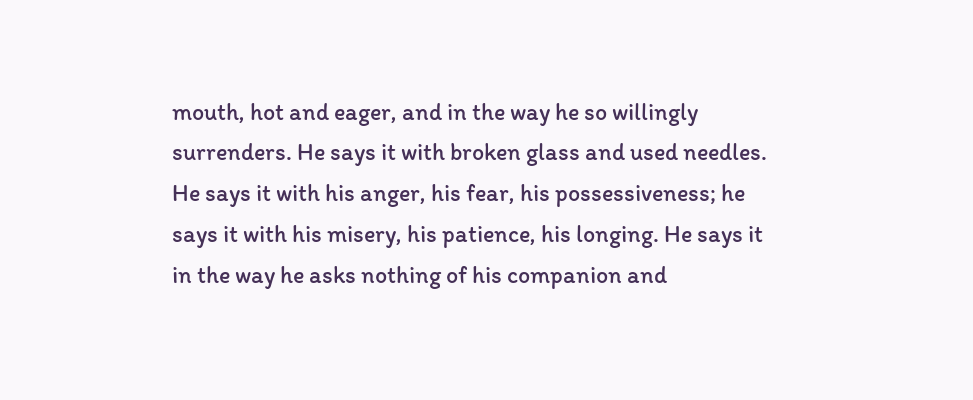mouth, hot and eager, and in the way he so willingly surrenders. He says it with broken glass and used needles. He says it with his anger, his fear, his possessiveness; he says it with his misery, his patience, his longing. He says it in the way he asks nothing of his companion and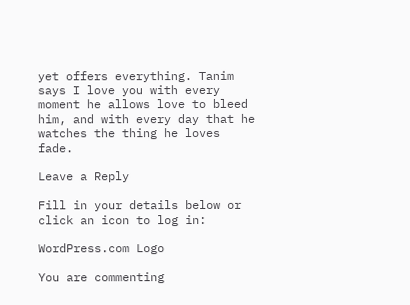yet offers everything. Tanim says I love you with every moment he allows love to bleed him, and with every day that he watches the thing he loves fade.

Leave a Reply

Fill in your details below or click an icon to log in:

WordPress.com Logo

You are commenting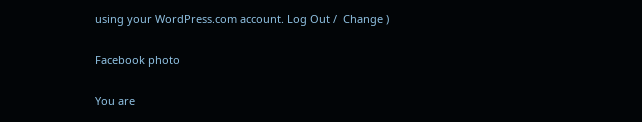using your WordPress.com account. Log Out /  Change )

Facebook photo

You are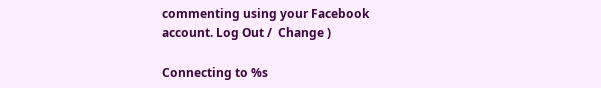commenting using your Facebook account. Log Out /  Change )

Connecting to %s